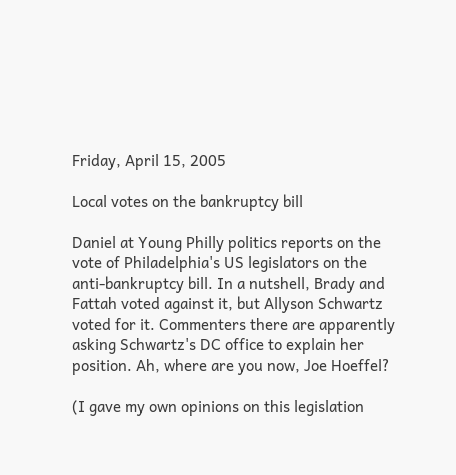Friday, April 15, 2005

Local votes on the bankruptcy bill

Daniel at Young Philly politics reports on the vote of Philadelphia's US legislators on the anti-bankruptcy bill. In a nutshell, Brady and Fattah voted against it, but Allyson Schwartz voted for it. Commenters there are apparently asking Schwartz's DC office to explain her position. Ah, where are you now, Joe Hoeffel?

(I gave my own opinions on this legislation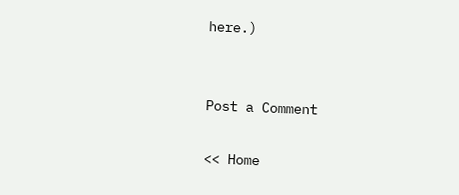here.)


Post a Comment

<< Home